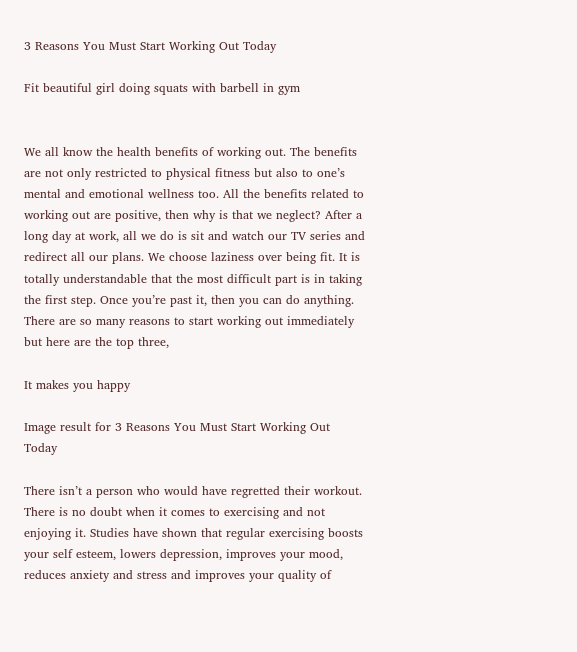3 Reasons You Must Start Working Out Today

Fit beautiful girl doing squats with barbell in gym


We all know the health benefits of working out. The benefits are not only restricted to physical fitness but also to one’s mental and emotional wellness too. All the benefits related to working out are positive, then why is that we neglect? After a long day at work, all we do is sit and watch our TV series and redirect all our plans. We choose laziness over being fit. It is totally understandable that the most difficult part is in taking the first step. Once you’re past it, then you can do anything. There are so many reasons to start working out immediately but here are the top three,

It makes you happy

Image result for 3 Reasons You Must Start Working Out Today

There isn’t a person who would have regretted their workout. There is no doubt when it comes to exercising and not enjoying it. Studies have shown that regular exercising boosts your self esteem, lowers depression, improves your mood, reduces anxiety and stress and improves your quality of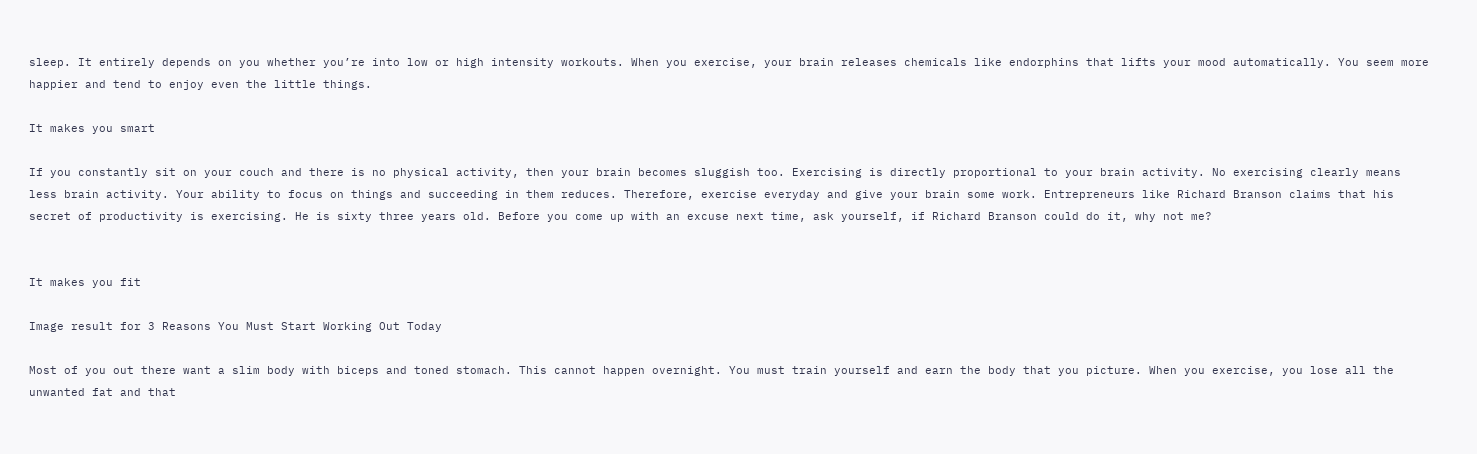sleep. It entirely depends on you whether you’re into low or high intensity workouts. When you exercise, your brain releases chemicals like endorphins that lifts your mood automatically. You seem more happier and tend to enjoy even the little things.

It makes you smart

If you constantly sit on your couch and there is no physical activity, then your brain becomes sluggish too. Exercising is directly proportional to your brain activity. No exercising clearly means less brain activity. Your ability to focus on things and succeeding in them reduces. Therefore, exercise everyday and give your brain some work. Entrepreneurs like Richard Branson claims that his secret of productivity is exercising. He is sixty three years old. Before you come up with an excuse next time, ask yourself, if Richard Branson could do it, why not me?


It makes you fit

Image result for 3 Reasons You Must Start Working Out Today

Most of you out there want a slim body with biceps and toned stomach. This cannot happen overnight. You must train yourself and earn the body that you picture. When you exercise, you lose all the unwanted fat and that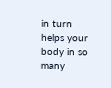in turn helps your body in so many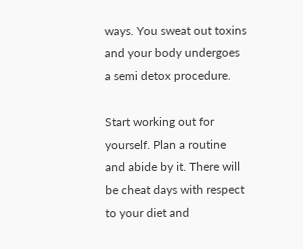ways. You sweat out toxins and your body undergoes a semi detox procedure.

Start working out for yourself. Plan a routine and abide by it. There will be cheat days with respect to your diet and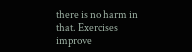there is no harm in that. Exercises improve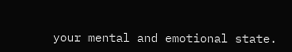your mental and emotional state.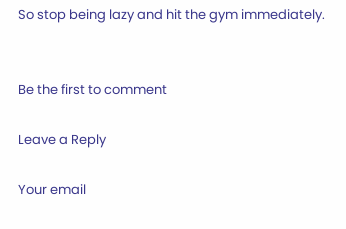So stop being lazy and hit the gym immediately.


Be the first to comment

Leave a Reply

Your email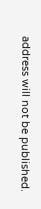address will not be published.